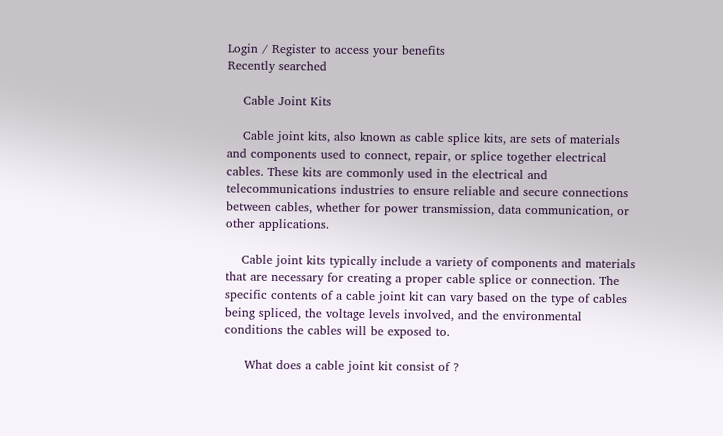Login / Register to access your benefits
Recently searched

    Cable Joint Kits

    Cable joint kits, also known as cable splice kits, are sets of materials and components used to connect, repair, or splice together electrical cables. These kits are commonly used in the electrical and telecommunications industries to ensure reliable and secure connections between cables, whether for power transmission, data communication, or other applications.

    Cable joint kits typically include a variety of components and materials that are necessary for creating a proper cable splice or connection. The specific contents of a cable joint kit can vary based on the type of cables being spliced, the voltage levels involved, and the environmental conditions the cables will be exposed to.

     What does a cable joint kit consist of ?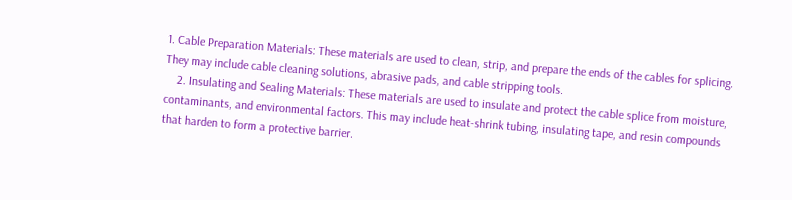1. Cable Preparation Materials: These materials are used to clean, strip, and prepare the ends of the cables for splicing. They may include cable cleaning solutions, abrasive pads, and cable stripping tools.
    2. Insulating and Sealing Materials: These materials are used to insulate and protect the cable splice from moisture, contaminants, and environmental factors. This may include heat-shrink tubing, insulating tape, and resin compounds that harden to form a protective barrier.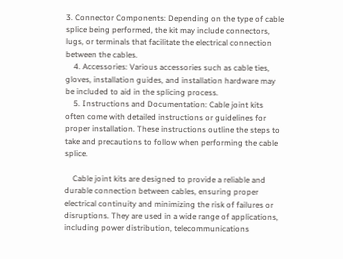3. Connector Components: Depending on the type of cable splice being performed, the kit may include connectors, lugs, or terminals that facilitate the electrical connection between the cables.
    4. Accessories: Various accessories such as cable ties, gloves, installation guides, and installation hardware may be included to aid in the splicing process.
    5. Instructions and Documentation: Cable joint kits often come with detailed instructions or guidelines for proper installation. These instructions outline the steps to take and precautions to follow when performing the cable splice.

    Cable joint kits are designed to provide a reliable and durable connection between cables, ensuring proper electrical continuity and minimizing the risk of failures or disruptions. They are used in a wide range of applications, including power distribution, telecommunications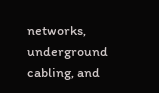networks, underground cabling, and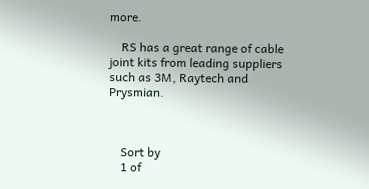more.

    RS has a great range of cable joint kits from leading suppliers such as 3M, Raytech and Prysmian.



    Sort by
    1 of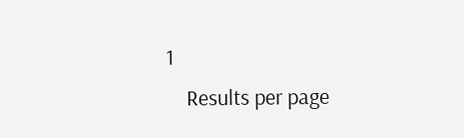1
    Results per page